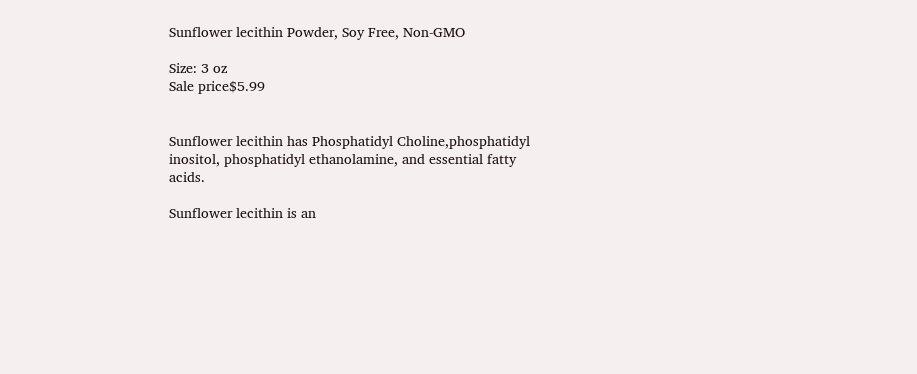Sunflower lecithin Powder, Soy Free, Non-GMO

Size: 3 oz
Sale price$5.99


Sunflower lecithin has Phosphatidyl Choline,phosphatidyl inositol, phosphatidyl ethanolamine, and essential fatty acids.

Sunflower lecithin is an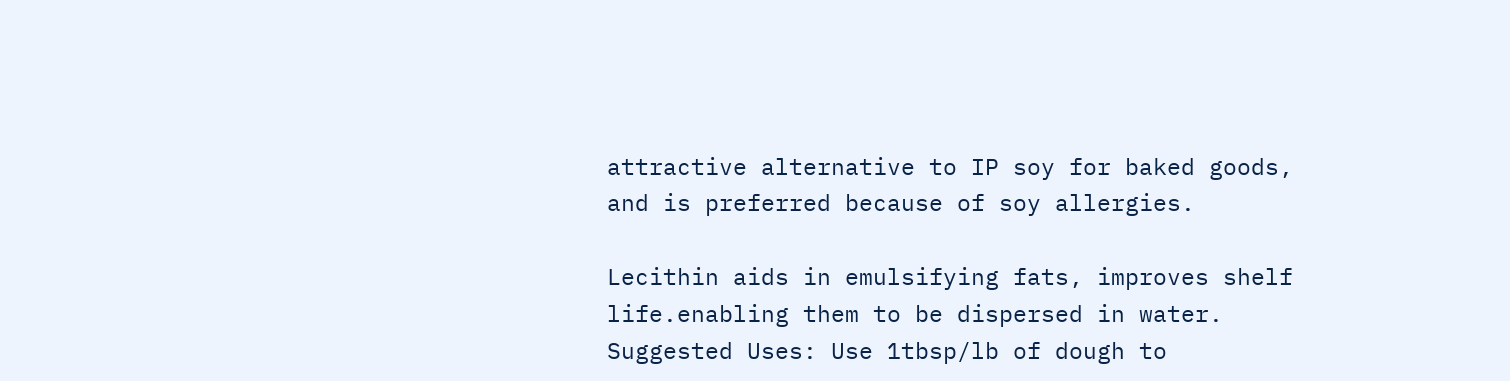attractive alternative to IP soy for baked goods, and is preferred because of soy allergies.

Lecithin aids in emulsifying fats, improves shelf life.enabling them to be dispersed in water. Suggested Uses: Use 1tbsp/lb of dough to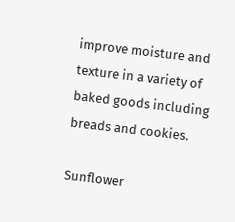improve moisture and texture in a variety of baked goods including breads and cookies.

Sunflower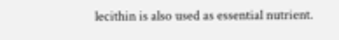lecithin is also used as essential nutrient.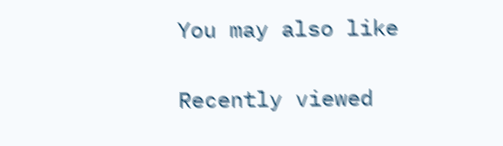You may also like

Recently viewed